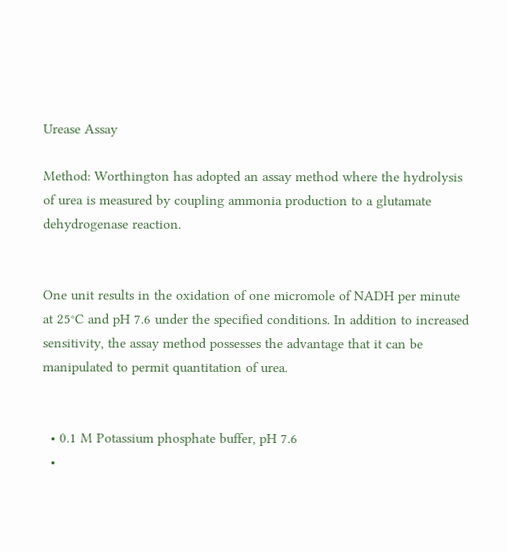Urease Assay

Method: Worthington has adopted an assay method where the hydrolysis of urea is measured by coupling ammonia production to a glutamate dehydrogenase reaction.


One unit results in the oxidation of one micromole of NADH per minute at 25°C and pH 7.6 under the specified conditions. In addition to increased sensitivity, the assay method possesses the advantage that it can be manipulated to permit quantitation of urea.


  • 0.1 M Potassium phosphate buffer, pH 7.6
  •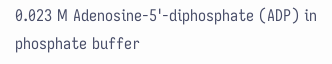0.023 M Adenosine-5'-diphosphate (ADP) in phosphate buffer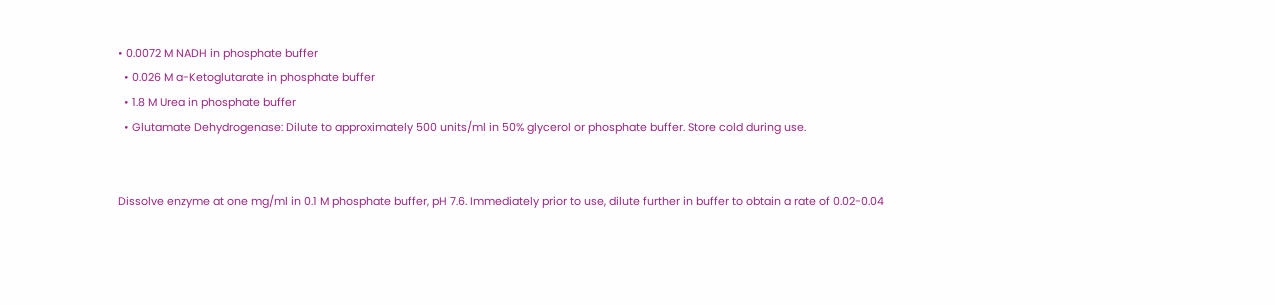• 0.0072 M NADH in phosphate buffer
  • 0.026 M a-Ketoglutarate in phosphate buffer
  • 1.8 M Urea in phosphate buffer
  • Glutamate Dehydrogenase: Dilute to approximately 500 units/ml in 50% glycerol or phosphate buffer. Store cold during use.


Dissolve enzyme at one mg/ml in 0.1 M phosphate buffer, pH 7.6. Immediately prior to use, dilute further in buffer to obtain a rate of 0.02-0.04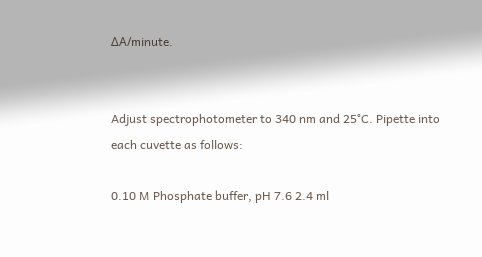ΔA/minute.


Adjust spectrophotometer to 340 nm and 25°C. Pipette into each cuvette as follows:

0.10 M Phosphate buffer, pH 7.6 2.4 ml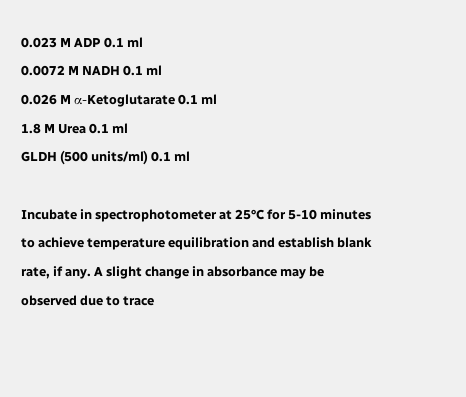0.023 M ADP 0.1 ml
0.0072 M NADH 0.1 ml
0.026 M α-Ketoglutarate 0.1 ml
1.8 M Urea 0.1 ml
GLDH (500 units/ml) 0.1 ml

Incubate in spectrophotometer at 25°C for 5-10 minutes to achieve temperature equilibration and establish blank rate, if any. A slight change in absorbance may be observed due to trace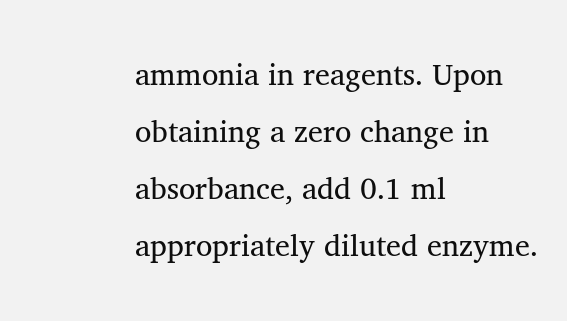ammonia in reagents. Upon obtaining a zero change in absorbance, add 0.1 ml appropriately diluted enzyme.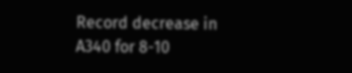Record decrease in A340 for 8-10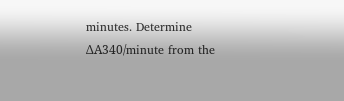minutes. Determine ΔA340/minute from the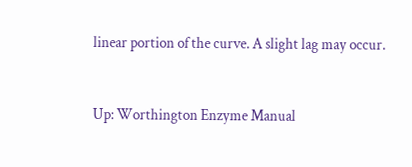linear portion of the curve. A slight lag may occur.



Up: Worthington Enzyme Manual